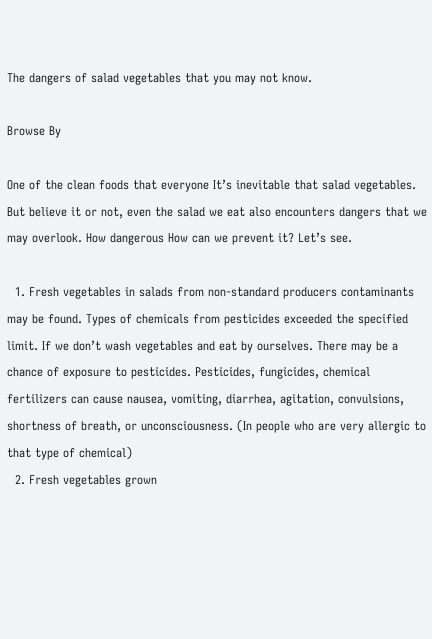The dangers of salad vegetables that you may not know.

Browse By

One of the clean foods that everyone It’s inevitable that salad vegetables. But believe it or not, even the salad we eat also encounters dangers that we may overlook. How dangerous How can we prevent it? Let’s see.

  1. Fresh vegetables in salads from non-standard producers contaminants may be found. Types of chemicals from pesticides exceeded the specified limit. If we don’t wash vegetables and eat by ourselves. There may be a chance of exposure to pesticides. Pesticides, fungicides, chemical fertilizers can cause nausea, vomiting, diarrhea, agitation, convulsions, shortness of breath, or unconsciousness. (In people who are very allergic to that type of chemical)
  2. Fresh vegetables grown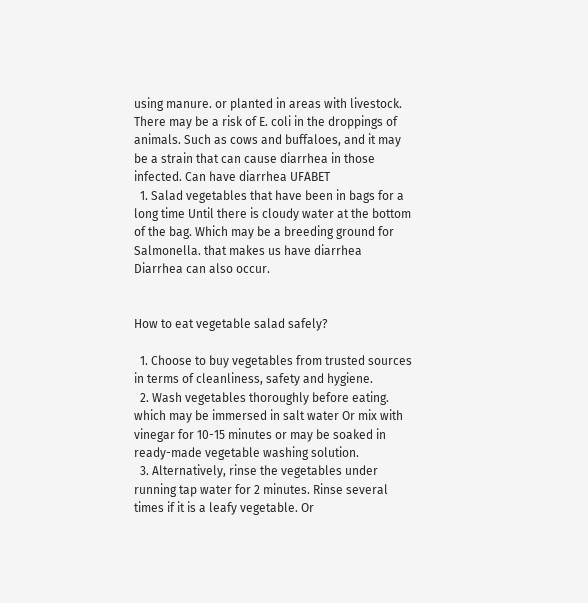using manure. or planted in areas with livestock. There may be a risk of E. coli in the droppings of animals. Such as cows and buffaloes, and it may be a strain that can cause diarrhea in those infected. Can have diarrhea UFABET
  1. Salad vegetables that have been in bags for a long time Until there is cloudy water at the bottom of the bag. Which may be a breeding ground for Salmonella. that makes us have diarrhea Diarrhea can also occur.


How to eat vegetable salad safely?

  1. Choose to buy vegetables from trusted sources in terms of cleanliness, safety and hygiene.
  2. Wash vegetables thoroughly before eating. which may be immersed in salt water Or mix with vinegar for 10-15 minutes or may be soaked in ready-made vegetable washing solution.
  3. Alternatively, rinse the vegetables under running tap water for 2 minutes. Rinse several times if it is a leafy vegetable. Or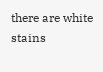there are white stains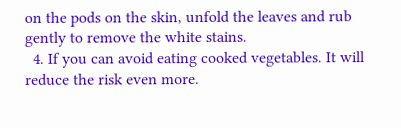on the pods on the skin, unfold the leaves and rub gently to remove the white stains.
  4. If you can avoid eating cooked vegetables. It will reduce the risk even more.